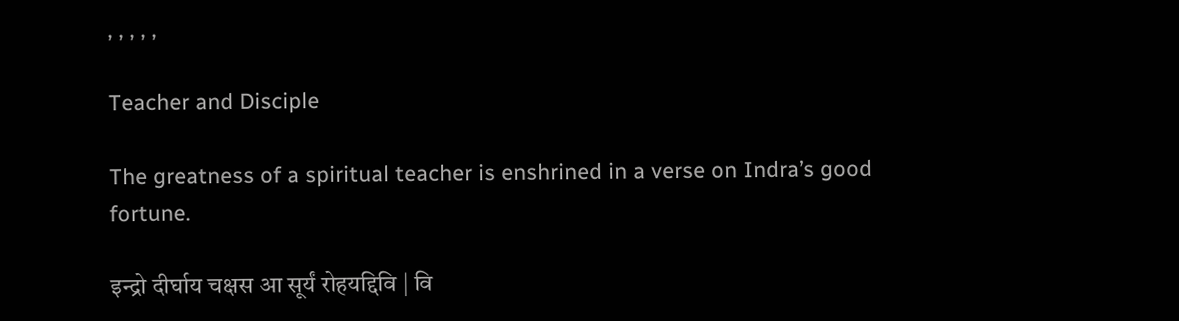, , , , ,

Teacher and Disciple

The greatness of a spiritual teacher is enshrined in a verse on Indra’s good fortune.

इन्द्रो दीर्घाय चक्षस आ सूर्यं रोहयद्दिवि | वि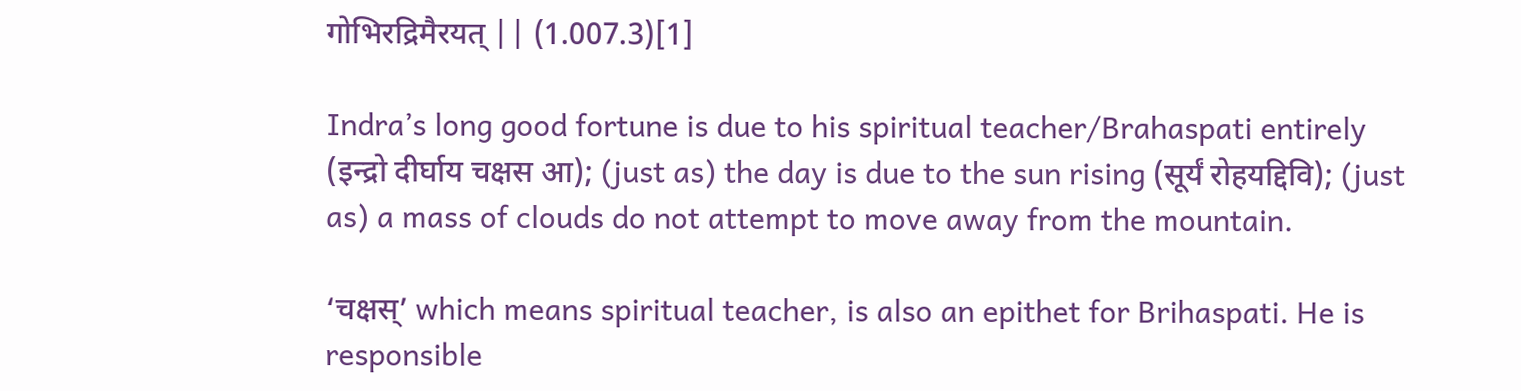गोभिरद्रिमैरयत् || (1.007.3)[1]

Indra’s long good fortune is due to his spiritual teacher/Brahaspati entirely (इन्द्रो दीर्घाय चक्षस आ); (just as) the day is due to the sun rising (सूर्यं रोहयद्दिवि); (just as) a mass of clouds do not attempt to move away from the mountain.

‘चक्षस्’ which means spiritual teacher, is also an epithet for Brihaspati. He is responsible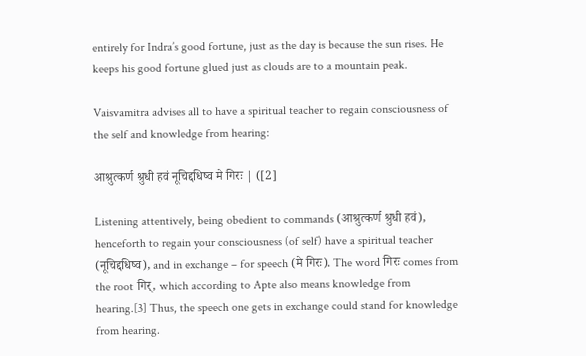entirely for Indra’s good fortune, just as the day is because the sun rises. He keeps his good fortune glued just as clouds are to a mountain peak.

Vaisvamitra advises all to have a spiritual teacher to regain consciousness of the self and knowledge from hearing:

आश्रुत्कर्ण श्रुधी हवं नूचिद्दधिष्व मे गिरः | ([2]

Listening attentively, being obedient to commands (आश्रुत्कर्ण श्रुधी हवं), henceforth to regain your consciousness (of self) have a spiritual teacher (नूचिद्दधिष्व), and in exchange – for speech (मे गिरः). The word गिरः comes from the root गिर्, which according to Apte also means knowledge from hearing.[3] Thus, the speech one gets in exchange could stand for knowledge from hearing.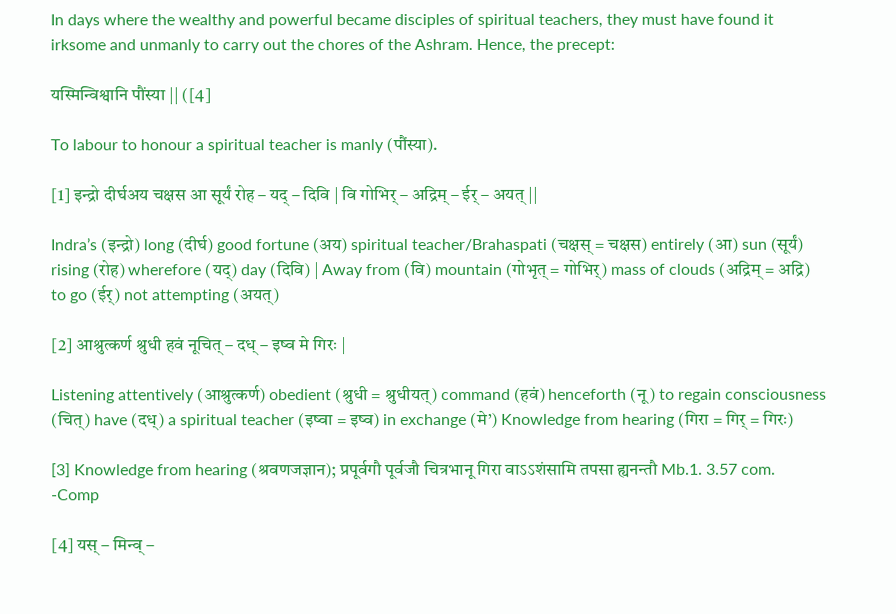In days where the wealthy and powerful became disciples of spiritual teachers, they must have found it irksome and unmanly to carry out the chores of the Ashram. Hence, the precept:

यस्मिन्विश्वानि पौंस्या || ([4]

To labour to honour a spiritual teacher is manly (पौंस्या).

[1] इन्द्रो दीर्घअय चक्षस आ सूर्यं रोह – यद् – दिवि | वि गोभिर् – अद्रिम् – ईर् – अयत् ||

Indra’s (इन्द्रो) long (दीर्घ) good fortune (अय) spiritual teacher/Brahaspati (चक्षस् = चक्षस) entirely (आ) sun (सूर्यं) rising (रोह) wherefore (यद्) day (दिवि) | Away from (वि) mountain (गोभृत् = गोभिर्) mass of clouds (अद्रिम् = अद्रि) to go (ईर्) not attempting (अयत्)

[2] आश्रुत्कर्ण श्रुधी हवं नूचित् – दध् – इष्व मे गिरः |

Listening attentively (आश्रुत्कर्ण) obedient (श्रुधी = श्रुधीयत्) command (हवं) henceforth (नू) to regain consciousness (चित्) have (दध्) a spiritual teacher (इष्वा = इष्व) in exchange (मे’) Knowledge from hearing (गिरा = गिर् = गिरः)

[3] Knowledge from hearing (श्रवणजज्ञान); प्रपूर्वगौ पूर्वजौ चित्रभानू गिरा वाऽऽशंसामि तपसा ह्यनन्तौ Mb.1. 3.57 com. -Comp

[4] यस् – मिन्व् –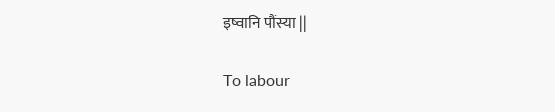इष्वानि पौंस्या ||

To labour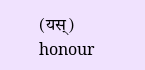(यस्) honour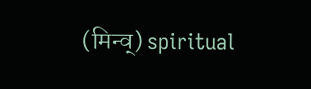(मिन्व्) spiritual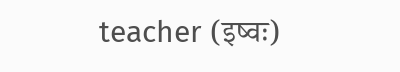teacher (इष्वः)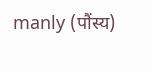manly (पौंस्य)